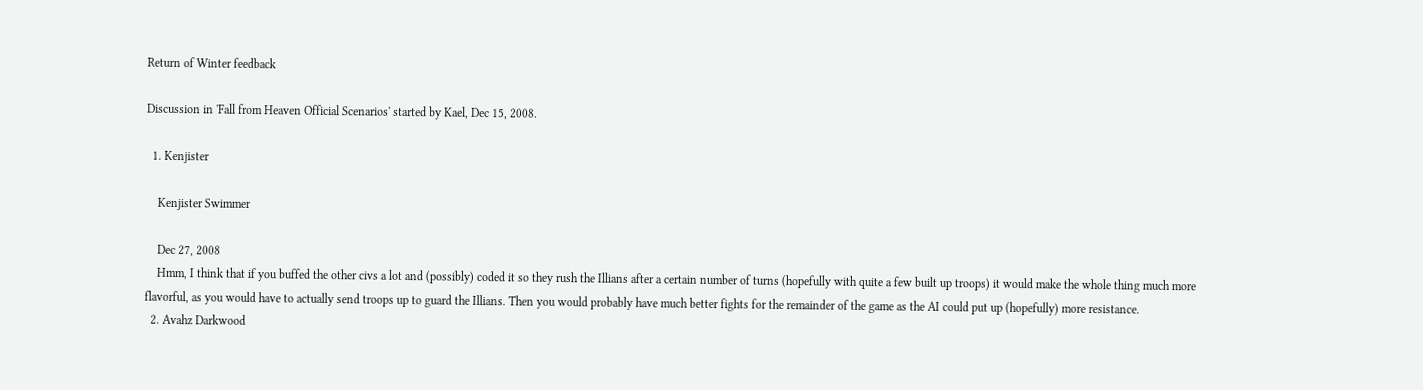Return of Winter feedback

Discussion in 'Fall from Heaven Official Scenarios' started by Kael, Dec 15, 2008.

  1. Kenjister

    Kenjister Swimmer

    Dec 27, 2008
    Hmm, I think that if you buffed the other civs a lot and (possibly) coded it so they rush the Illians after a certain number of turns (hopefully with quite a few built up troops) it would make the whole thing much more flavorful, as you would have to actually send troops up to guard the Illians. Then you would probably have much better fights for the remainder of the game as the AI could put up (hopefully) more resistance.
  2. Avahz Darkwood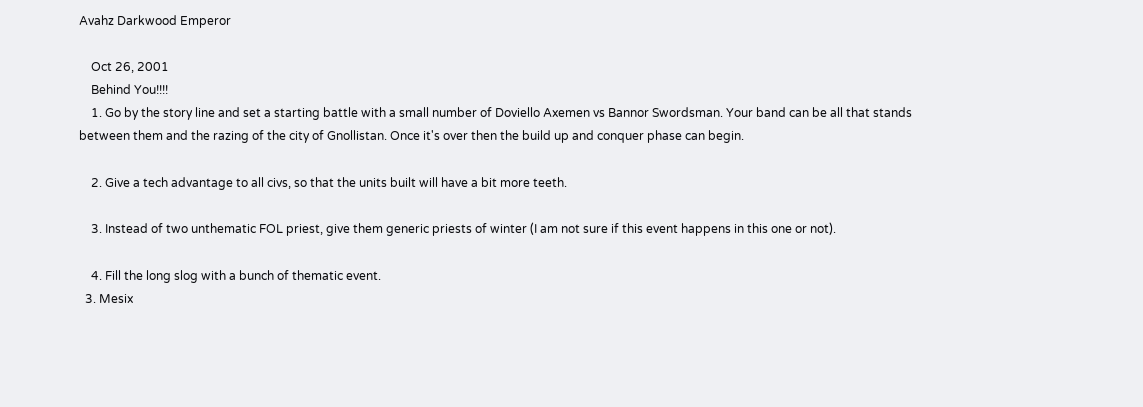Avahz Darkwood Emperor

    Oct 26, 2001
    Behind You!!!!
    1. Go by the story line and set a starting battle with a small number of Doviello Axemen vs Bannor Swordsman. Your band can be all that stands between them and the razing of the city of Gnollistan. Once it's over then the build up and conquer phase can begin.

    2. Give a tech advantage to all civs, so that the units built will have a bit more teeth.

    3. Instead of two unthematic FOL priest, give them generic priests of winter (I am not sure if this event happens in this one or not).

    4. Fill the long slog with a bunch of thematic event.
  3. Mesix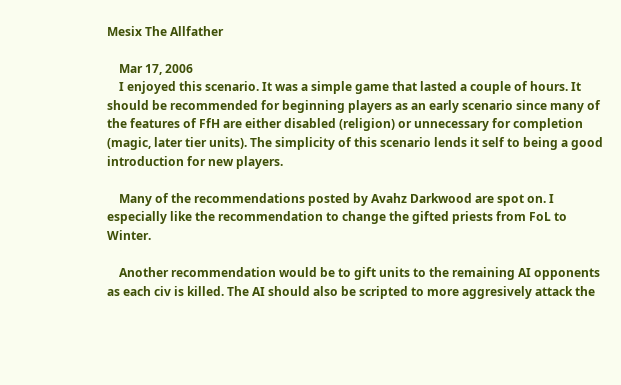Mesix The Allfather

    Mar 17, 2006
    I enjoyed this scenario. It was a simple game that lasted a couple of hours. It should be recommended for beginning players as an early scenario since many of the features of FfH are either disabled (religion) or unnecessary for completion (magic, later tier units). The simplicity of this scenario lends it self to being a good introduction for new players.

    Many of the recommendations posted by Avahz Darkwood are spot on. I especially like the recommendation to change the gifted priests from FoL to Winter.

    Another recommendation would be to gift units to the remaining AI opponents as each civ is killed. The AI should also be scripted to more aggresively attack the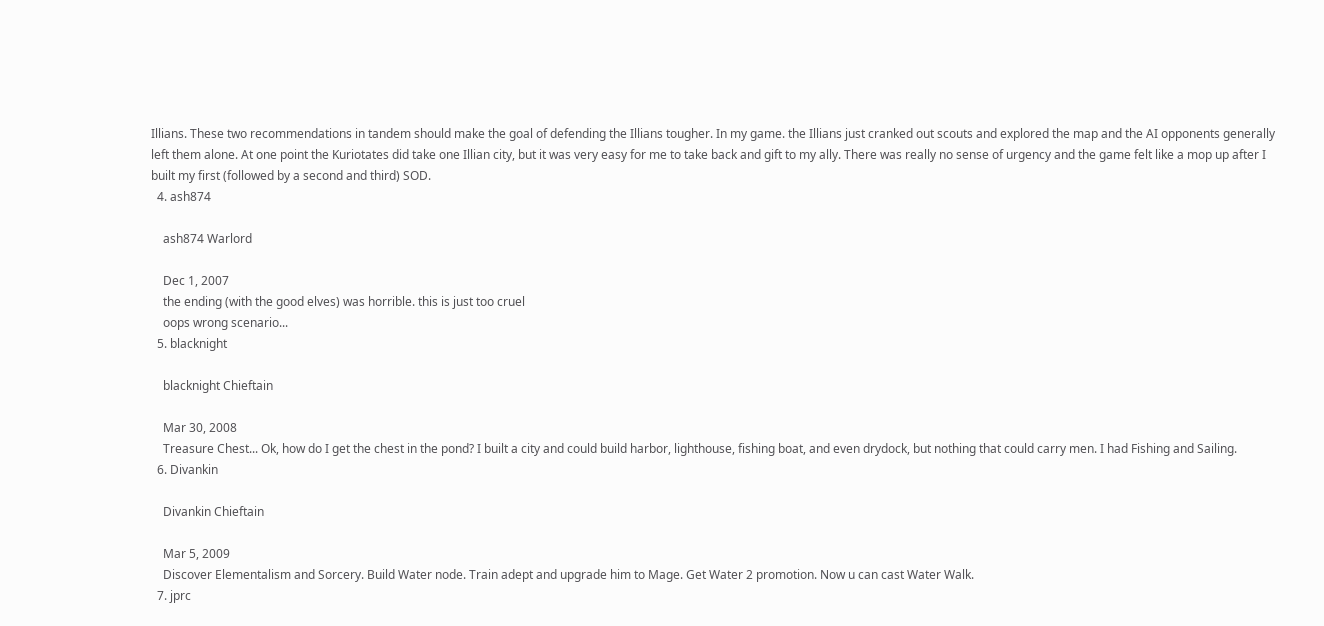Illians. These two recommendations in tandem should make the goal of defending the Illians tougher. In my game. the Illians just cranked out scouts and explored the map and the AI opponents generally left them alone. At one point the Kuriotates did take one Illian city, but it was very easy for me to take back and gift to my ally. There was really no sense of urgency and the game felt like a mop up after I built my first (followed by a second and third) SOD.
  4. ash874

    ash874 Warlord

    Dec 1, 2007
    the ending (with the good elves) was horrible. this is just too cruel
    oops wrong scenario...
  5. blacknight

    blacknight Chieftain

    Mar 30, 2008
    Treasure Chest... Ok, how do I get the chest in the pond? I built a city and could build harbor, lighthouse, fishing boat, and even drydock, but nothing that could carry men. I had Fishing and Sailing.
  6. Divankin

    Divankin Chieftain

    Mar 5, 2009
    Discover Elementalism and Sorcery. Build Water node. Train adept and upgrade him to Mage. Get Water 2 promotion. Now u can cast Water Walk.
  7. jprc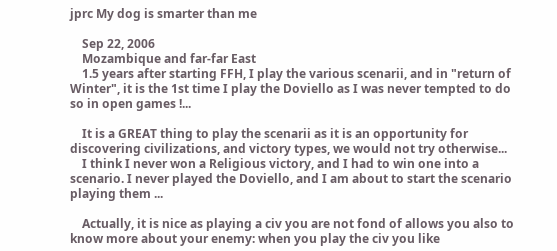jprc My dog is smarter than me

    Sep 22, 2006
    Mozambique and far-far East
    1.5 years after starting FFH, I play the various scenarii, and in "return of Winter", it is the 1st time I play the Doviello as I was never tempted to do so in open games !...

    It is a GREAT thing to play the scenarii as it is an opportunity for discovering civilizations, and victory types, we would not try otherwise...
    I think I never won a Religious victory, and I had to win one into a scenario. I never played the Doviello, and I am about to start the scenario playing them ...

    Actually, it is nice as playing a civ you are not fond of allows you also to know more about your enemy: when you play the civ you like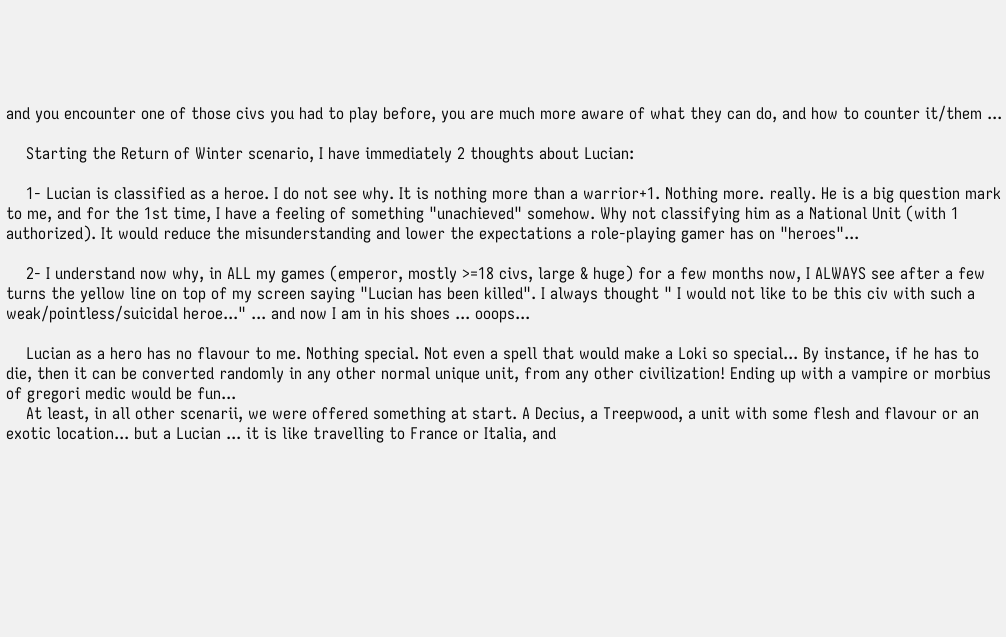and you encounter one of those civs you had to play before, you are much more aware of what they can do, and how to counter it/them ...

    Starting the Return of Winter scenario, I have immediately 2 thoughts about Lucian:

    1- Lucian is classified as a heroe. I do not see why. It is nothing more than a warrior+1. Nothing more. really. He is a big question mark to me, and for the 1st time, I have a feeling of something "unachieved" somehow. Why not classifying him as a National Unit (with 1 authorized). It would reduce the misunderstanding and lower the expectations a role-playing gamer has on "heroes"...

    2- I understand now why, in ALL my games (emperor, mostly >=18 civs, large & huge) for a few months now, I ALWAYS see after a few turns the yellow line on top of my screen saying "Lucian has been killed". I always thought " I would not like to be this civ with such a weak/pointless/suicidal heroe..." ... and now I am in his shoes ... ooops...

    Lucian as a hero has no flavour to me. Nothing special. Not even a spell that would make a Loki so special... By instance, if he has to die, then it can be converted randomly in any other normal unique unit, from any other civilization! Ending up with a vampire or morbius of gregori medic would be fun...
    At least, in all other scenarii, we were offered something at start. A Decius, a Treepwood, a unit with some flesh and flavour or an exotic location... but a Lucian ... it is like travelling to France or Italia, and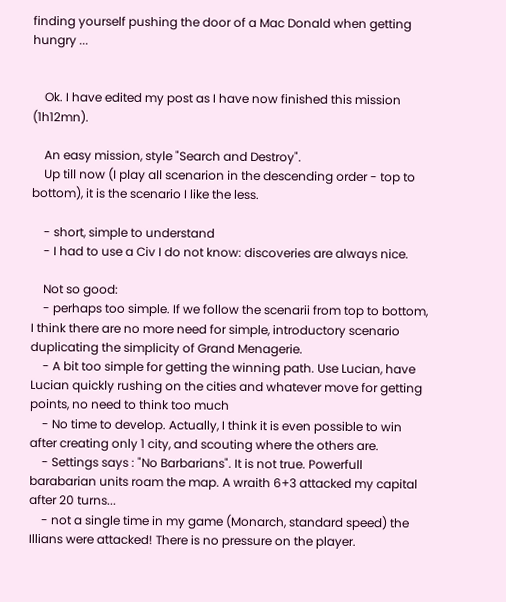finding yourself pushing the door of a Mac Donald when getting hungry ...


    Ok. I have edited my post as I have now finished this mission (1h12mn).

    An easy mission, style "Search and Destroy".
    Up till now (I play all scenarion in the descending order - top to bottom), it is the scenario I like the less.

    - short, simple to understand
    - I had to use a Civ I do not know: discoveries are always nice.

    Not so good:
    - perhaps too simple. If we follow the scenarii from top to bottom, I think there are no more need for simple, introductory scenario duplicating the simplicity of Grand Menagerie.
    - A bit too simple for getting the winning path. Use Lucian, have Lucian quickly rushing on the cities and whatever move for getting points, no need to think too much
    - No time to develop. Actually, I think it is even possible to win after creating only 1 city, and scouting where the others are.
    - Settings says : "No Barbarians". It is not true. Powerfull barabarian units roam the map. A wraith 6+3 attacked my capital after 20 turns...
    - not a single time in my game (Monarch, standard speed) the Illians were attacked! There is no pressure on the player.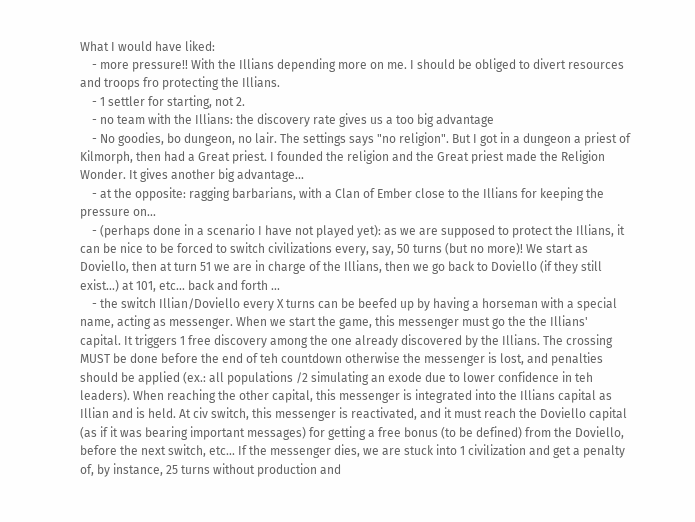What I would have liked:
    - more pressure!! With the Illians depending more on me. I should be obliged to divert resources and troops fro protecting the Illians.
    - 1 settler for starting, not 2.
    - no team with the Illians: the discovery rate gives us a too big advantage
    - No goodies, bo dungeon, no lair. The settings says "no religion". But I got in a dungeon a priest of Kilmorph, then had a Great priest. I founded the religion and the Great priest made the Religion Wonder. It gives another big advantage...
    - at the opposite: ragging barbarians, with a Clan of Ember close to the Illians for keeping the pressure on...
    - (perhaps done in a scenario I have not played yet): as we are supposed to protect the Illians, it can be nice to be forced to switch civilizations every, say, 50 turns (but no more)! We start as Doviello, then at turn 51 we are in charge of the Illians, then we go back to Doviello (if they still exist...) at 101, etc... back and forth ...
    - the switch Illian/Doviello every X turns can be beefed up by having a horseman with a special name, acting as messenger. When we start the game, this messenger must go the the Illians' capital. It triggers 1 free discovery among the one already discovered by the Illians. The crossing MUST be done before the end of teh countdown otherwise the messenger is lost, and penalties should be applied (ex.: all populations /2 simulating an exode due to lower confidence in teh leaders). When reaching the other capital, this messenger is integrated into the Illians capital as Illian and is held. At civ switch, this messenger is reactivated, and it must reach the Doviello capital (as if it was bearing important messages) for getting a free bonus (to be defined) from the Doviello, before the next switch, etc... If the messenger dies, we are stuck into 1 civilization and get a penalty of, by instance, 25 turns without production and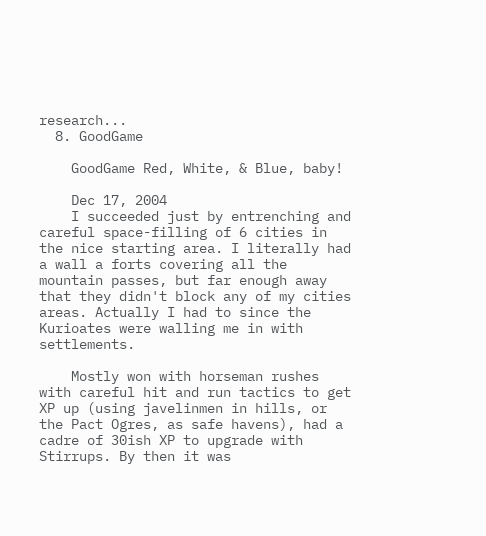research...
  8. GoodGame

    GoodGame Red, White, & Blue, baby!

    Dec 17, 2004
    I succeeded just by entrenching and careful space-filling of 6 cities in the nice starting area. I literally had a wall a forts covering all the mountain passes, but far enough away that they didn't block any of my cities areas. Actually I had to since the Kurioates were walling me in with settlements.

    Mostly won with horseman rushes with careful hit and run tactics to get XP up (using javelinmen in hills, or the Pact Ogres, as safe havens), had a cadre of 30ish XP to upgrade with Stirrups. By then it was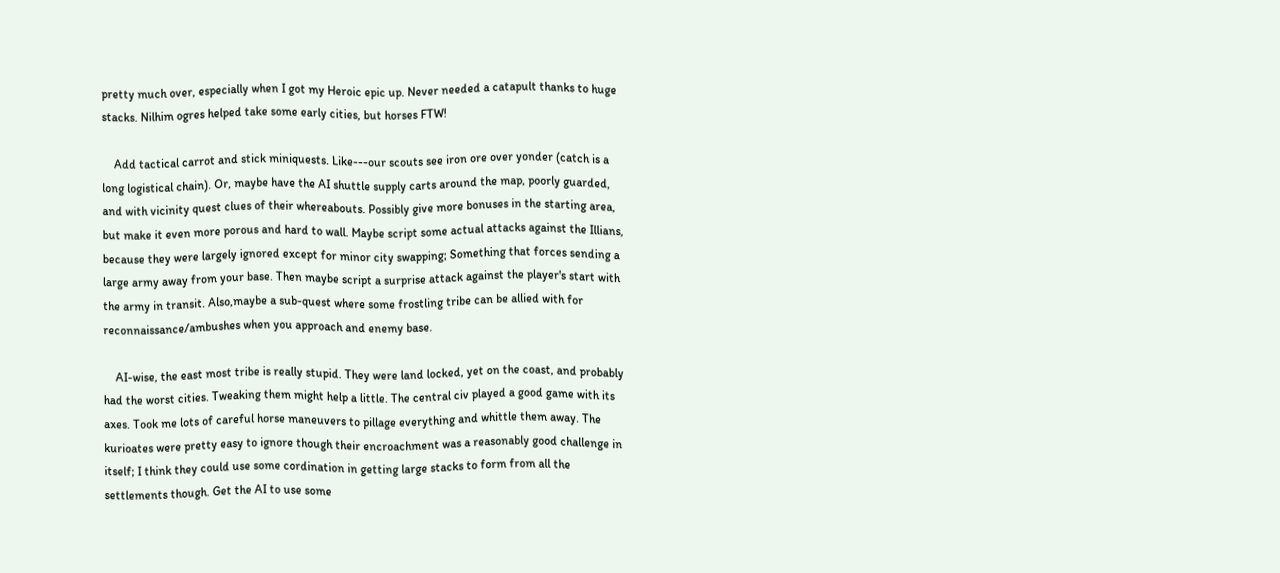pretty much over, especially when I got my Heroic epic up. Never needed a catapult thanks to huge stacks. Nilhim ogres helped take some early cities, but horses FTW!

    Add tactical carrot and stick miniquests. Like---our scouts see iron ore over yonder (catch is a long logistical chain). Or, maybe have the AI shuttle supply carts around the map, poorly guarded, and with vicinity quest clues of their whereabouts. Possibly give more bonuses in the starting area, but make it even more porous and hard to wall. Maybe script some actual attacks against the Illians, because they were largely ignored except for minor city swapping; Something that forces sending a large army away from your base. Then maybe script a surprise attack against the player's start with the army in transit. Also,maybe a sub-quest where some frostling tribe can be allied with for reconnaissance/ambushes when you approach and enemy base.

    AI-wise, the east most tribe is really stupid. They were land locked, yet on the coast, and probably had the worst cities. Tweaking them might help a little. The central civ played a good game with its axes. Took me lots of careful horse maneuvers to pillage everything and whittle them away. The kurioates were pretty easy to ignore though their encroachment was a reasonably good challenge in itself; I think they could use some cordination in getting large stacks to form from all the settlements though. Get the AI to use some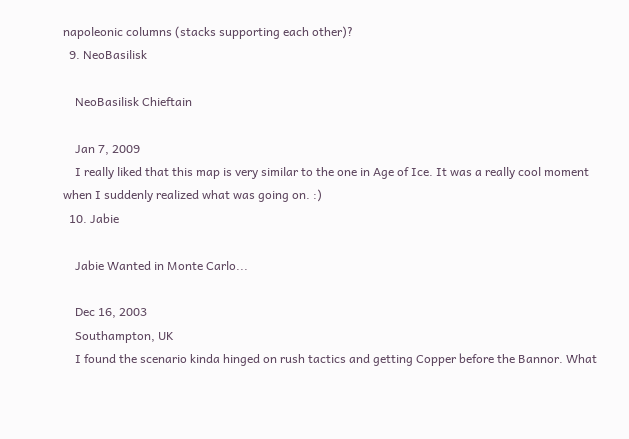napoleonic columns (stacks supporting each other)?
  9. NeoBasilisk

    NeoBasilisk Chieftain

    Jan 7, 2009
    I really liked that this map is very similar to the one in Age of Ice. It was a really cool moment when I suddenly realized what was going on. :)
  10. Jabie

    Jabie Wanted in Monte Carlo...

    Dec 16, 2003
    Southampton, UK
    I found the scenario kinda hinged on rush tactics and getting Copper before the Bannor. What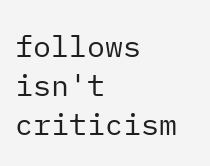follows isn't criticism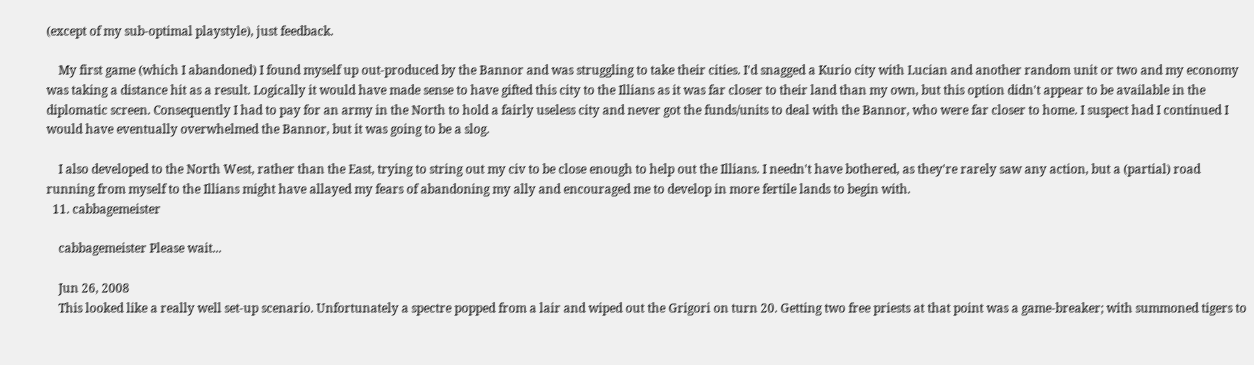(except of my sub-optimal playstyle), just feedback.

    My first game (which I abandoned) I found myself up out-produced by the Bannor and was struggling to take their cities. I'd snagged a Kurio city with Lucian and another random unit or two and my economy was taking a distance hit as a result. Logically it would have made sense to have gifted this city to the Illians as it was far closer to their land than my own, but this option didn't appear to be available in the diplomatic screen. Consequently I had to pay for an army in the North to hold a fairly useless city and never got the funds/units to deal with the Bannor, who were far closer to home. I suspect had I continued I would have eventually overwhelmed the Bannor, but it was going to be a slog.

    I also developed to the North West, rather than the East, trying to string out my civ to be close enough to help out the Illians. I needn't have bothered, as they're rarely saw any action, but a (partial) road running from myself to the Illians might have allayed my fears of abandoning my ally and encouraged me to develop in more fertile lands to begin with.
  11. cabbagemeister

    cabbagemeister Please wait...

    Jun 26, 2008
    This looked like a really well set-up scenario. Unfortunately a spectre popped from a lair and wiped out the Grigori on turn 20. Getting two free priests at that point was a game-breaker; with summoned tigers to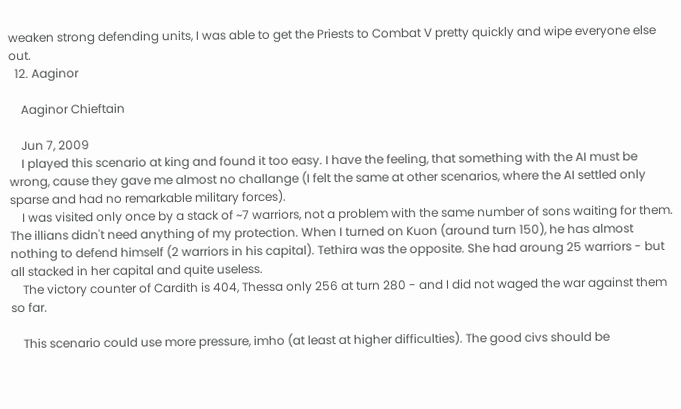weaken strong defending units, I was able to get the Priests to Combat V pretty quickly and wipe everyone else out.
  12. Aaginor

    Aaginor Chieftain

    Jun 7, 2009
    I played this scenario at king and found it too easy. I have the feeling, that something with the AI must be wrong, cause they gave me almost no challange (I felt the same at other scenarios, where the AI settled only sparse and had no remarkable military forces).
    I was visited only once by a stack of ~7 warriors, not a problem with the same number of sons waiting for them. The illians didn't need anything of my protection. When I turned on Kuon (around turn 150), he has almost nothing to defend himself (2 warriors in his capital). Tethira was the opposite. She had aroung 25 warriors - but all stacked in her capital and quite useless.
    The victory counter of Cardith is 404, Thessa only 256 at turn 280 - and I did not waged the war against them so far.

    This scenario could use more pressure, imho (at least at higher difficulties). The good civs should be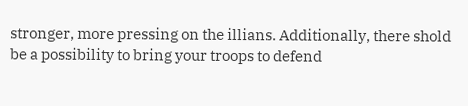stronger, more pressing on the illians. Additionally, there shold be a possibility to bring your troops to defend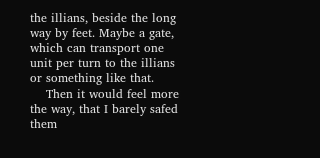the illians, beside the long way by feet. Maybe a gate, which can transport one unit per turn to the illians or something like that.
    Then it would feel more the way, that I barely safed them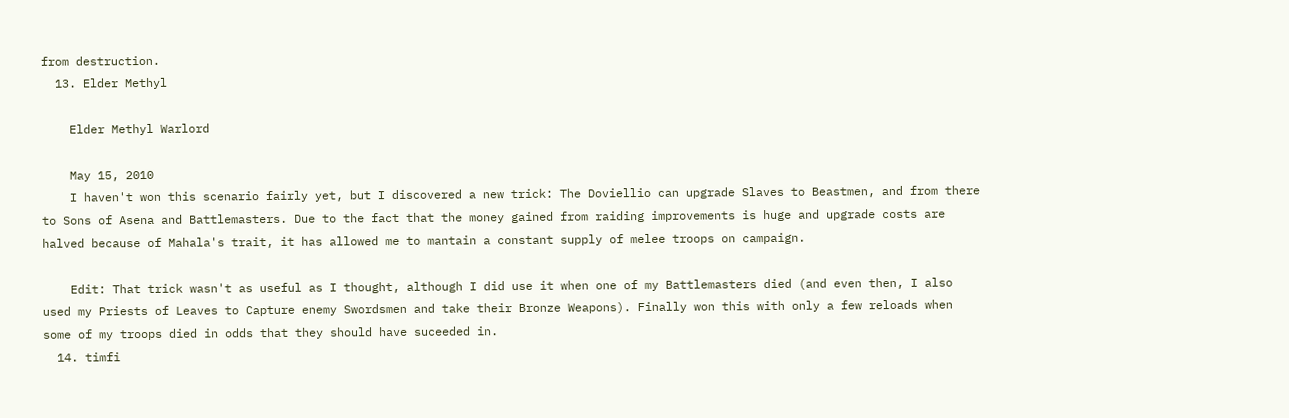from destruction.
  13. Elder Methyl

    Elder Methyl Warlord

    May 15, 2010
    I haven't won this scenario fairly yet, but I discovered a new trick: The Doviellio can upgrade Slaves to Beastmen, and from there to Sons of Asena and Battlemasters. Due to the fact that the money gained from raiding improvements is huge and upgrade costs are halved because of Mahala's trait, it has allowed me to mantain a constant supply of melee troops on campaign.

    Edit: That trick wasn't as useful as I thought, although I did use it when one of my Battlemasters died (and even then, I also used my Priests of Leaves to Capture enemy Swordsmen and take their Bronze Weapons). Finally won this with only a few reloads when some of my troops died in odds that they should have suceeded in.
  14. timfi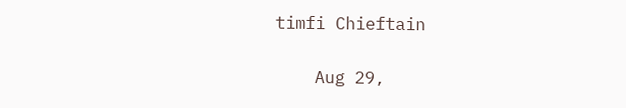timfi Chieftain

    Aug 29,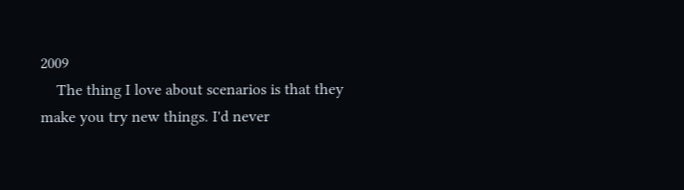2009
    The thing I love about scenarios is that they make you try new things. I'd never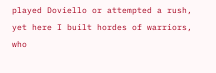played Doviello or attempted a rush, yet here I built hordes of warriors, who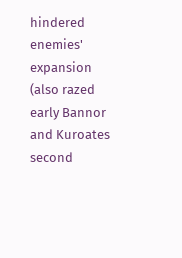hindered enemies' expansion (also razed early Bannor and Kuroates second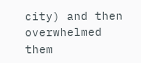city) and then overwhelmed them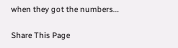when they got the numbers...

Share This Page